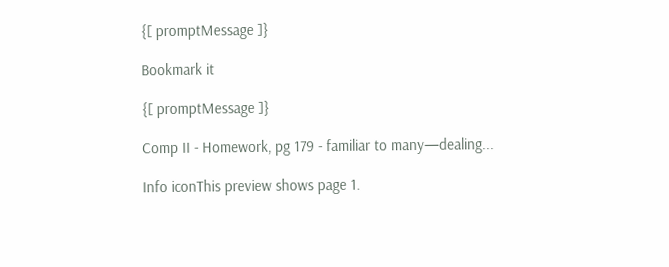{[ promptMessage ]}

Bookmark it

{[ promptMessage ]}

Comp II - Homework, pg 179 - familiar to many—dealing...

Info iconThis preview shows page 1.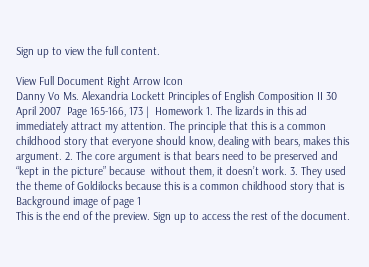Sign up to view the full content.

View Full Document Right Arrow Icon
Danny Vo Ms. Alexandria Lockett Principles of English Composition II 30 April 2007  Page 165-166, 173 |  Homework 1. The lizards in this ad immediately attract my attention. The principle that this is a common  childhood story that everyone should know, dealing with bears, makes this argument. 2. The core argument is that bears need to be preserved and “kept in the picture” because  without them, it doesn’t work. 3. They used the theme of Goldilocks because this is a common childhood story that is
Background image of page 1
This is the end of the preview. Sign up to access the rest of the document.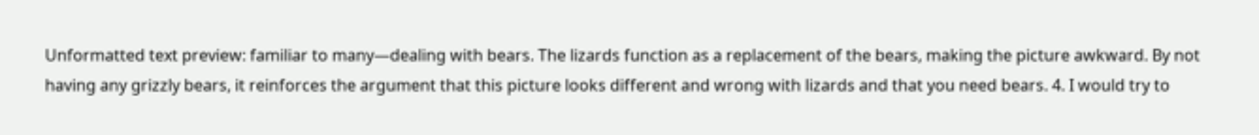Unformatted text preview: familiar to many—dealing with bears. The lizards function as a replacement of the bears, making the picture awkward. By not having any grizzly bears, it reinforces the argument that this picture looks different and wrong with lizards and that you need bears. 4. I would try to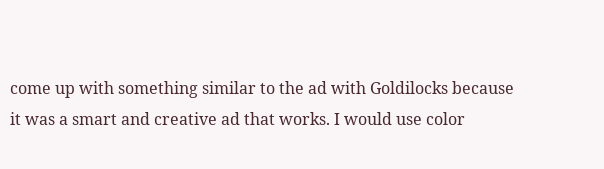come up with something similar to the ad with Goldilocks because it was a smart and creative ad that works. I would use color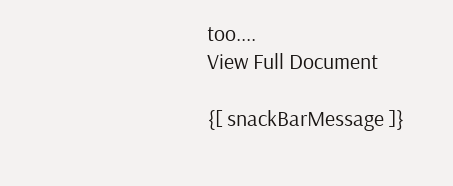too....
View Full Document

{[ snackBarMessage ]}